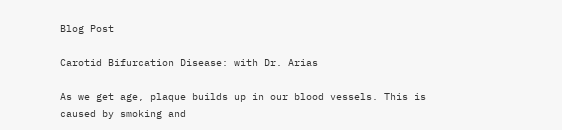Blog Post

Carotid Bifurcation Disease: with Dr. Arias

As we get age, plaque builds up in our blood vessels. This is caused by smoking and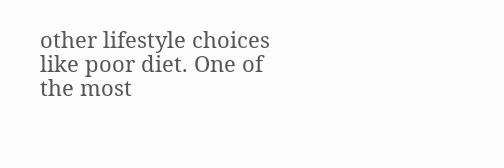other lifestyle choices like poor diet. One of the most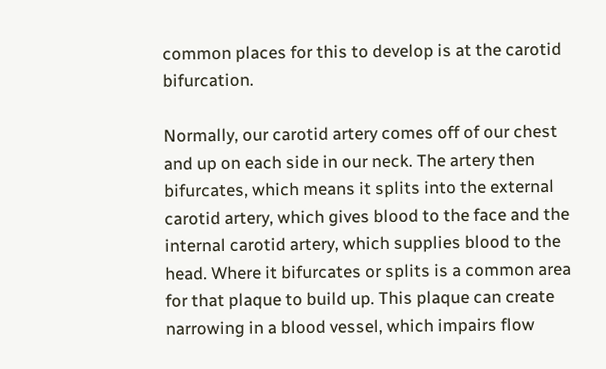common places for this to develop is at the carotid bifurcation.

Normally, our carotid artery comes off of our chest and up on each side in our neck. The artery then bifurcates, which means it splits into the external carotid artery, which gives blood to the face and the internal carotid artery, which supplies blood to the head. Where it bifurcates or splits is a common area for that plaque to build up. This plaque can create narrowing in a blood vessel, which impairs flow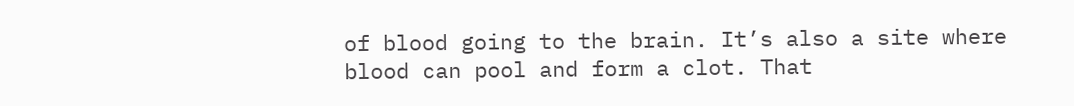of blood going to the brain. It’s also a site where blood can pool and form a clot. That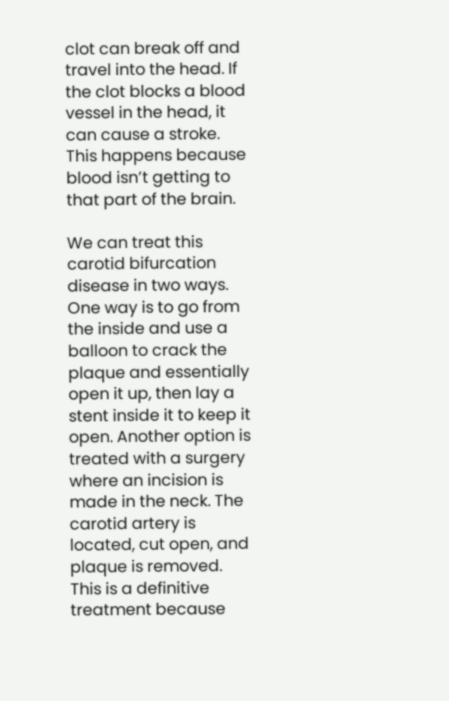clot can break off and travel into the head. If the clot blocks a blood vessel in the head, it can cause a stroke. This happens because blood isn’t getting to that part of the brain.

We can treat this carotid bifurcation disease in two ways. One way is to go from the inside and use a balloon to crack the plaque and essentially open it up, then lay a stent inside it to keep it open. Another option is treated with a surgery where an incision is made in the neck. The carotid artery is located, cut open, and plaque is removed. This is a definitive treatment because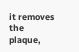it removes the plaque,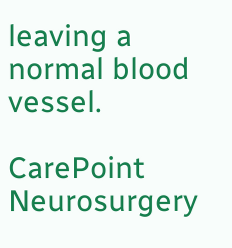leaving a normal blood vessel.

CarePoint Neurosurgery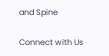and Spine

Connect with Us